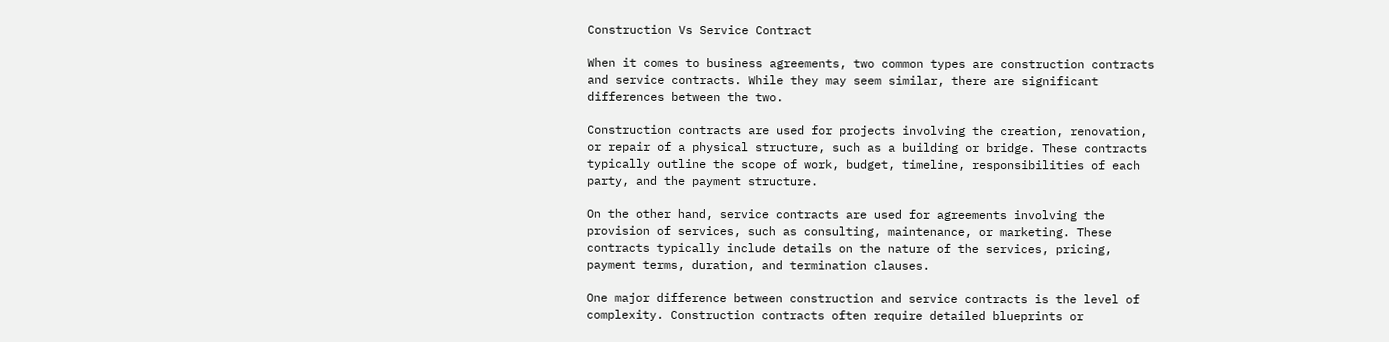Construction Vs Service Contract

When it comes to business agreements, two common types are construction contracts and service contracts. While they may seem similar, there are significant differences between the two.

Construction contracts are used for projects involving the creation, renovation, or repair of a physical structure, such as a building or bridge. These contracts typically outline the scope of work, budget, timeline, responsibilities of each party, and the payment structure.

On the other hand, service contracts are used for agreements involving the provision of services, such as consulting, maintenance, or marketing. These contracts typically include details on the nature of the services, pricing, payment terms, duration, and termination clauses.

One major difference between construction and service contracts is the level of complexity. Construction contracts often require detailed blueprints or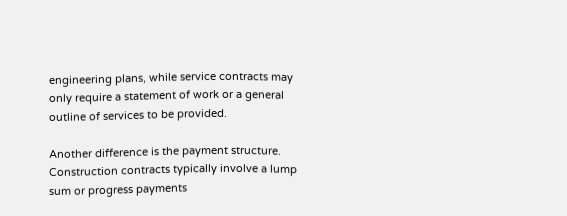engineering plans, while service contracts may only require a statement of work or a general outline of services to be provided.

Another difference is the payment structure. Construction contracts typically involve a lump sum or progress payments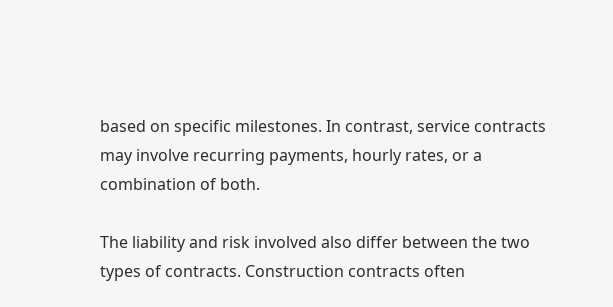based on specific milestones. In contrast, service contracts may involve recurring payments, hourly rates, or a combination of both.

The liability and risk involved also differ between the two types of contracts. Construction contracts often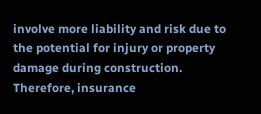involve more liability and risk due to the potential for injury or property damage during construction. Therefore, insurance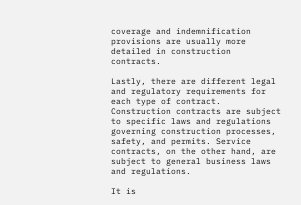coverage and indemnification provisions are usually more detailed in construction contracts.

Lastly, there are different legal and regulatory requirements for each type of contract. Construction contracts are subject to specific laws and regulations governing construction processes, safety, and permits. Service contracts, on the other hand, are subject to general business laws and regulations.

It is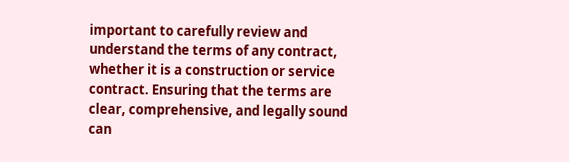important to carefully review and understand the terms of any contract, whether it is a construction or service contract. Ensuring that the terms are clear, comprehensive, and legally sound can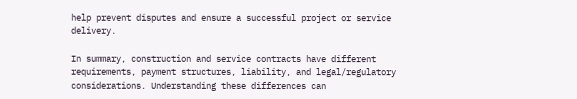help prevent disputes and ensure a successful project or service delivery.

In summary, construction and service contracts have different requirements, payment structures, liability, and legal/regulatory considerations. Understanding these differences can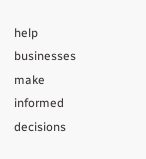help businesses make informed decisions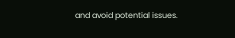and avoid potential issues.